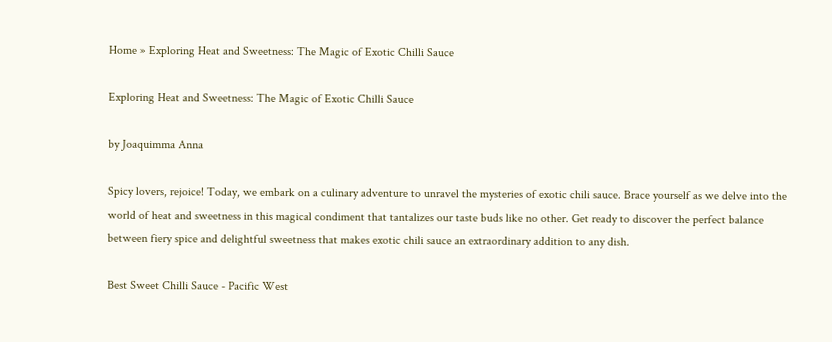Home » Exploring Heat and Sweetness: The Magic of Exotic Chilli Sauce

Exploring Heat and Sweetness: The Magic of Exotic Chilli Sauce

by Joaquimma Anna

Spicy lovers, rejoice! Today, we embark on a culinary adventure to unravel the mysteries of exotic chili sauce. Brace yourself as we delve into the world of heat and sweetness in this magical condiment that tantalizes our taste buds like no other. Get ready to discover the perfect balance between fiery spice and delightful sweetness that makes exotic chili sauce an extraordinary addition to any dish.

Best Sweet Chilli Sauce - Pacific West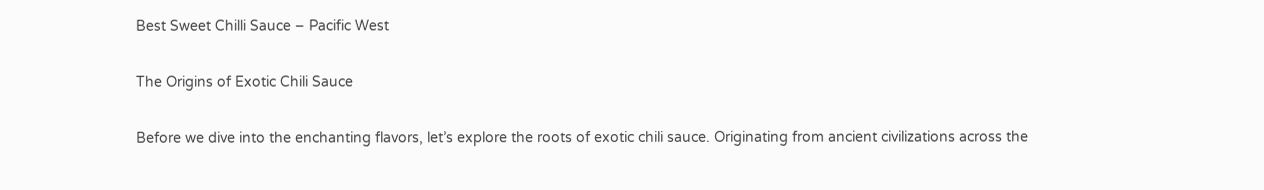Best Sweet Chilli Sauce – Pacific West

The Origins of Exotic Chili Sauce

Before we dive into the enchanting flavors, let’s explore the roots of exotic chili sauce. Originating from ancient civilizations across the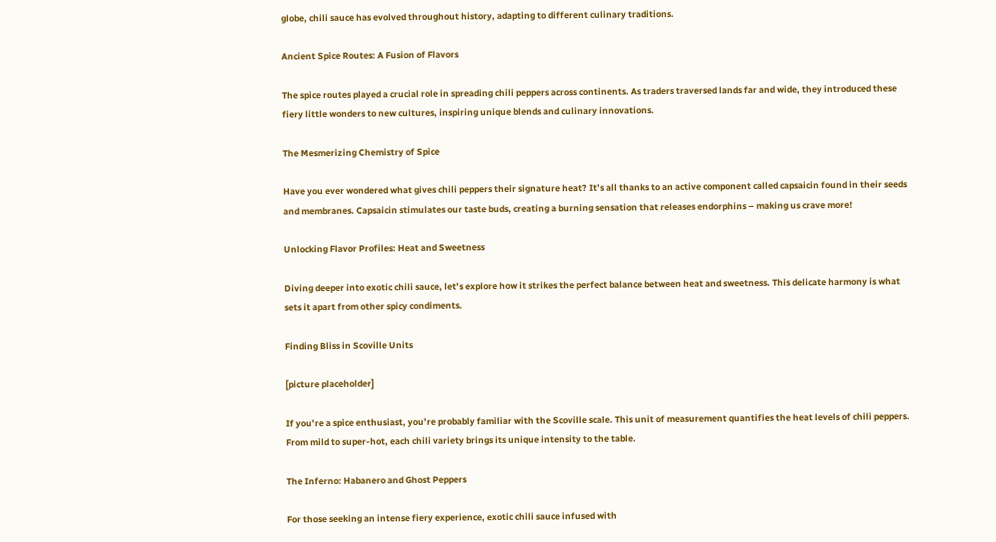globe, chili sauce has evolved throughout history, adapting to different culinary traditions.

Ancient Spice Routes: A Fusion of Flavors

The spice routes played a crucial role in spreading chili peppers across continents. As traders traversed lands far and wide, they introduced these fiery little wonders to new cultures, inspiring unique blends and culinary innovations.

The Mesmerizing Chemistry of Spice

Have you ever wondered what gives chili peppers their signature heat? It’s all thanks to an active component called capsaicin found in their seeds and membranes. Capsaicin stimulates our taste buds, creating a burning sensation that releases endorphins – making us crave more!

Unlocking Flavor Profiles: Heat and Sweetness

Diving deeper into exotic chili sauce, let’s explore how it strikes the perfect balance between heat and sweetness. This delicate harmony is what sets it apart from other spicy condiments.

Finding Bliss in Scoville Units

[picture placeholder]

If you’re a spice enthusiast, you’re probably familiar with the Scoville scale. This unit of measurement quantifies the heat levels of chili peppers. From mild to super-hot, each chili variety brings its unique intensity to the table.

The Inferno: Habanero and Ghost Peppers

For those seeking an intense fiery experience, exotic chili sauce infused with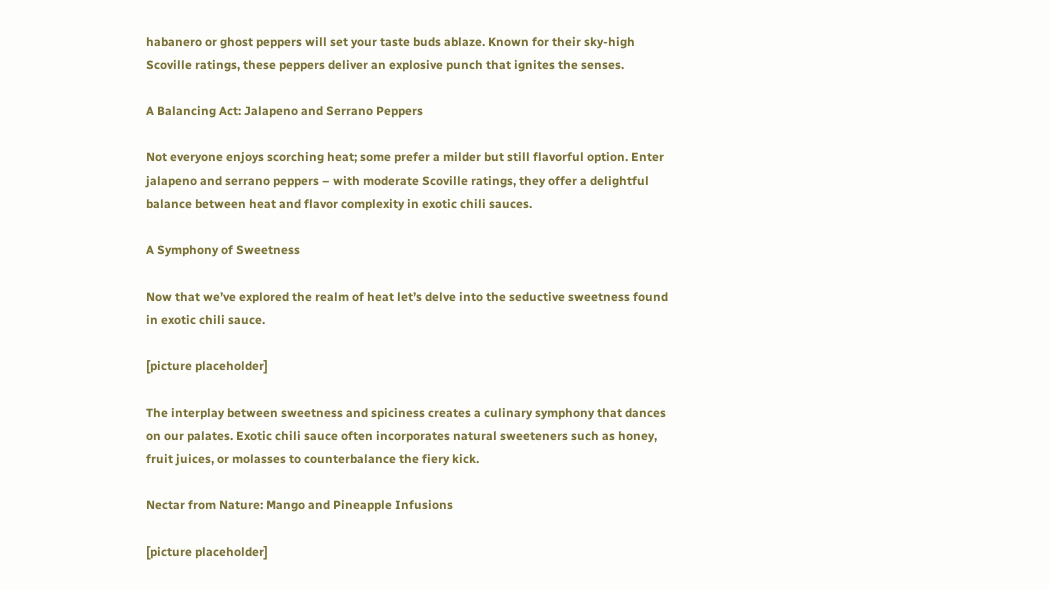habanero or ghost peppers will set your taste buds ablaze. Known for their sky-high Scoville ratings, these peppers deliver an explosive punch that ignites the senses.

A Balancing Act: Jalapeno and Serrano Peppers

Not everyone enjoys scorching heat; some prefer a milder but still flavorful option. Enter jalapeno and serrano peppers – with moderate Scoville ratings, they offer a delightful balance between heat and flavor complexity in exotic chili sauces.

A Symphony of Sweetness

Now that we’ve explored the realm of heat let’s delve into the seductive sweetness found in exotic chili sauce.

[picture placeholder]

The interplay between sweetness and spiciness creates a culinary symphony that dances on our palates. Exotic chili sauce often incorporates natural sweeteners such as honey, fruit juices, or molasses to counterbalance the fiery kick.

Nectar from Nature: Mango and Pineapple Infusions

[picture placeholder]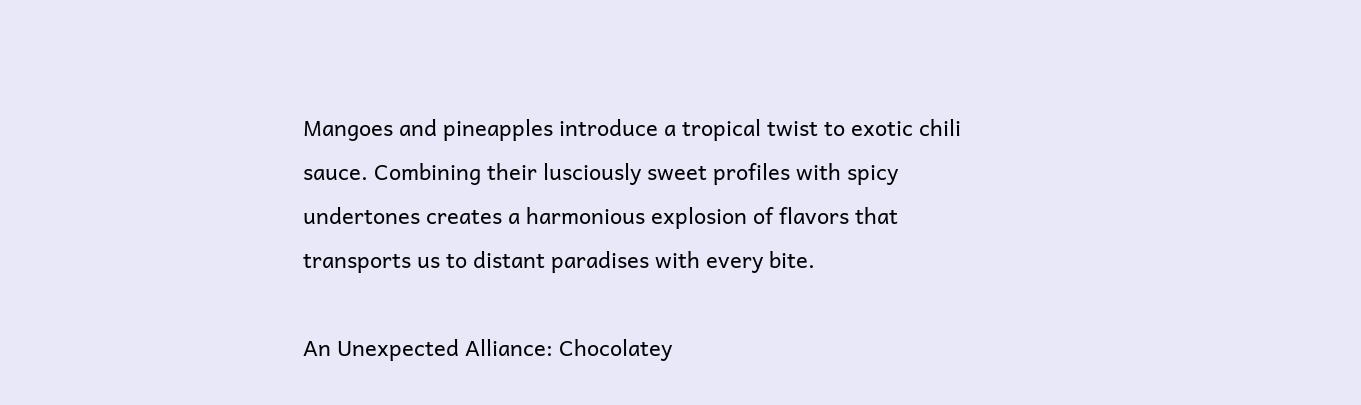Mangoes and pineapples introduce a tropical twist to exotic chili sauce. Combining their lusciously sweet profiles with spicy undertones creates a harmonious explosion of flavors that transports us to distant paradises with every bite.

An Unexpected Alliance: Chocolatey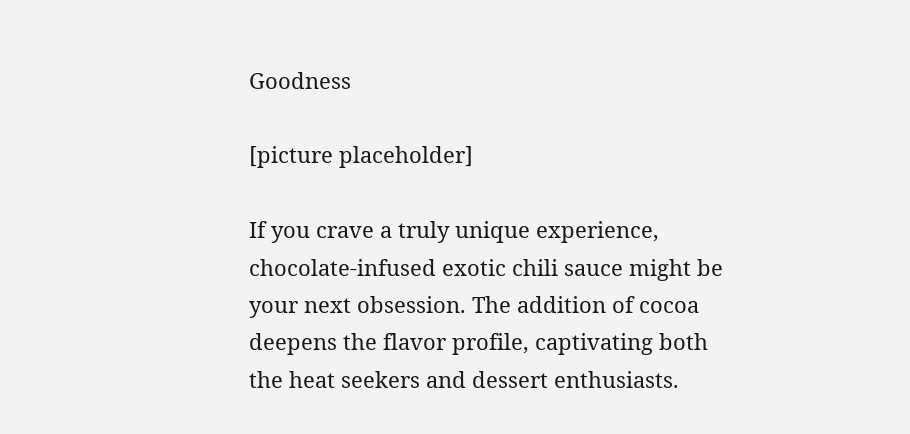Goodness

[picture placeholder]

If you crave a truly unique experience, chocolate-infused exotic chili sauce might be your next obsession. The addition of cocoa deepens the flavor profile, captivating both the heat seekers and dessert enthusiasts.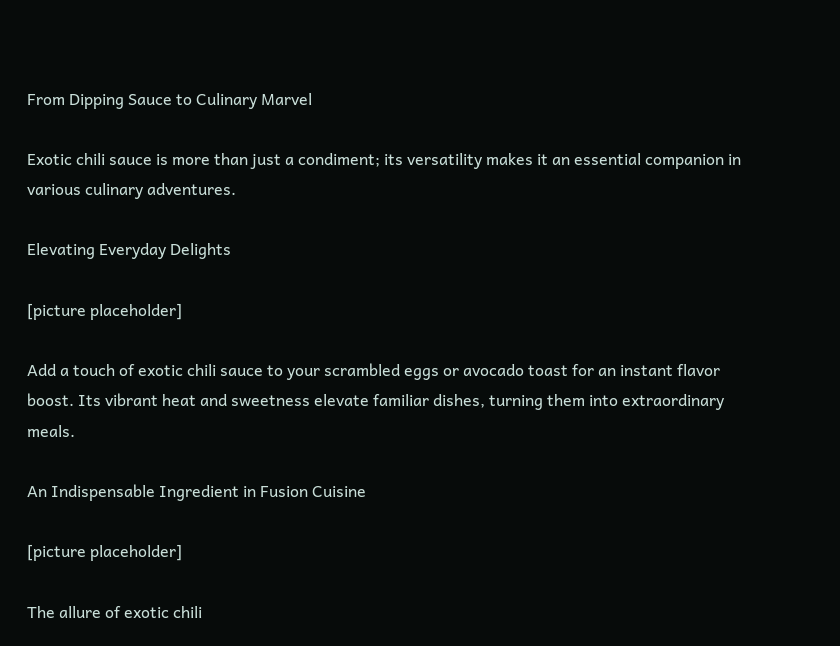From Dipping Sauce to Culinary Marvel

Exotic chili sauce is more than just a condiment; its versatility makes it an essential companion in various culinary adventures.

Elevating Everyday Delights

[picture placeholder]

Add a touch of exotic chili sauce to your scrambled eggs or avocado toast for an instant flavor boost. Its vibrant heat and sweetness elevate familiar dishes, turning them into extraordinary meals.

An Indispensable Ingredient in Fusion Cuisine

[picture placeholder]

The allure of exotic chili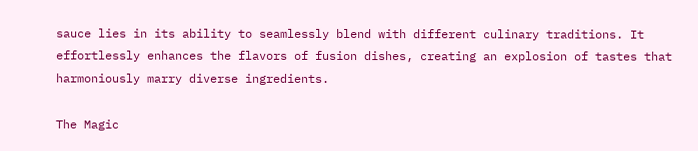sauce lies in its ability to seamlessly blend with different culinary traditions. It effortlessly enhances the flavors of fusion dishes, creating an explosion of tastes that harmoniously marry diverse ingredients.

The Magic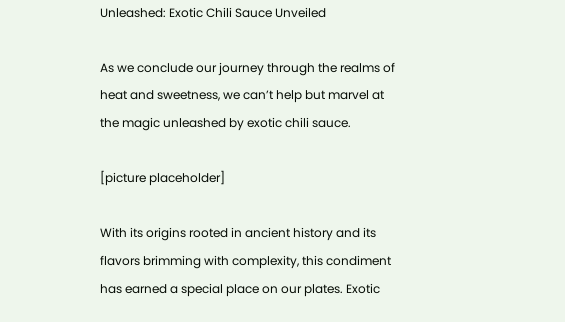Unleashed: Exotic Chili Sauce Unveiled

As we conclude our journey through the realms of heat and sweetness, we can’t help but marvel at the magic unleashed by exotic chili sauce.

[picture placeholder]

With its origins rooted in ancient history and its flavors brimming with complexity, this condiment has earned a special place on our plates. Exotic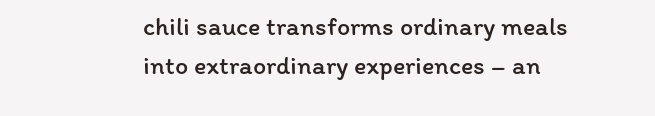chili sauce transforms ordinary meals into extraordinary experiences – an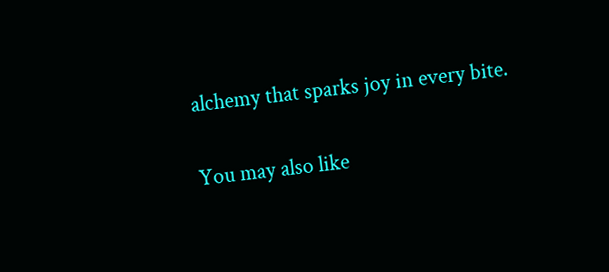alchemy that sparks joy in every bite.

You may also like